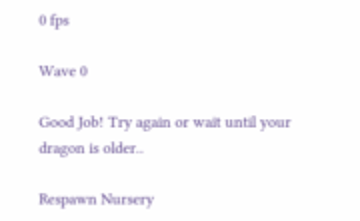0 fps

Wave 0

Good Job! Try again or wait until your dragon is older..

Respawn Nursery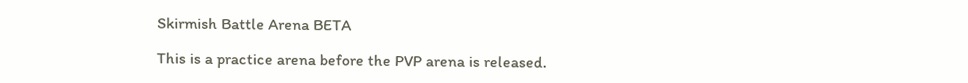Skirmish Battle Arena BETA

This is a practice arena before the PVP arena is released.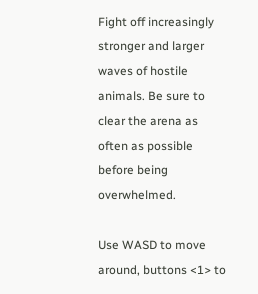Fight off increasingly stronger and larger waves of hostile animals. Be sure to clear the arena as often as possible before being overwhelmed.

Use WASD to move around, buttons <1> to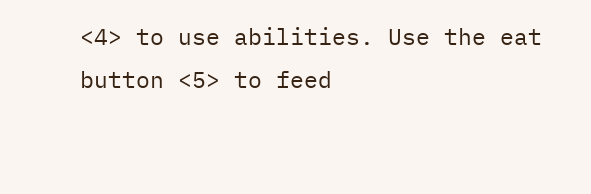<4> to use abilities. Use the eat button <5> to feed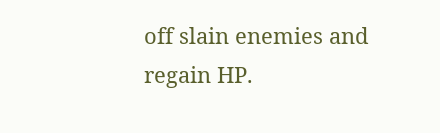off slain enemies and regain HP.